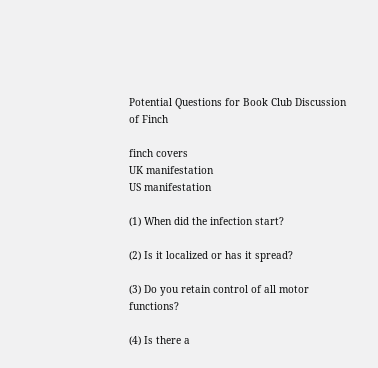Potential Questions for Book Club Discussion of Finch

finch covers
UK manifestation
US manifestation

(1) When did the infection start?

(2) Is it localized or has it spread?

(3) Do you retain control of all motor functions?

(4) Is there a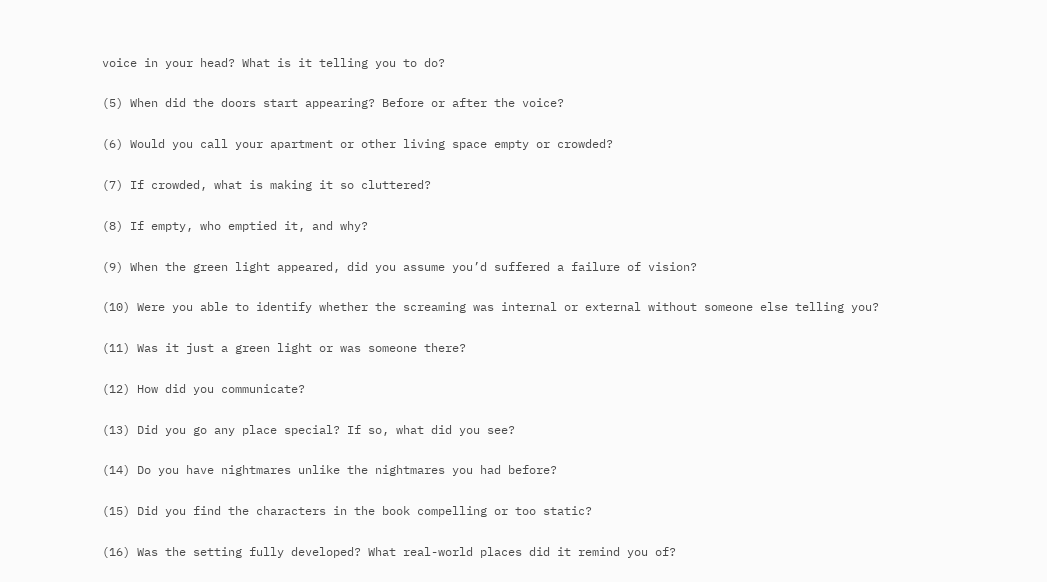voice in your head? What is it telling you to do?

(5) When did the doors start appearing? Before or after the voice?

(6) Would you call your apartment or other living space empty or crowded?

(7) If crowded, what is making it so cluttered?

(8) If empty, who emptied it, and why?

(9) When the green light appeared, did you assume you’d suffered a failure of vision?

(10) Were you able to identify whether the screaming was internal or external without someone else telling you?

(11) Was it just a green light or was someone there?

(12) How did you communicate?

(13) Did you go any place special? If so, what did you see?

(14) Do you have nightmares unlike the nightmares you had before?

(15) Did you find the characters in the book compelling or too static?

(16) Was the setting fully developed? What real-world places did it remind you of?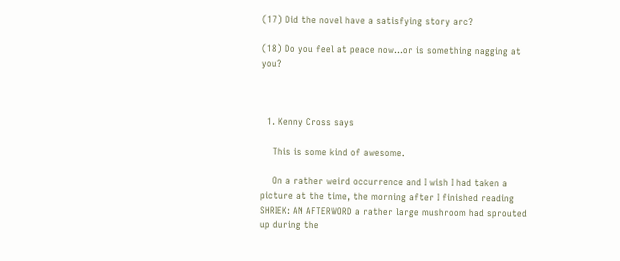(17) Did the novel have a satisfying story arc?

(18) Do you feel at peace now…or is something nagging at you?



  1. Kenny Cross says

    This is some kind of awesome.

    On a rather weird occurrence and I wish I had taken a picture at the time, the morning after I finished reading SHRIEK: AN AFTERWORD a rather large mushroom had sprouted up during the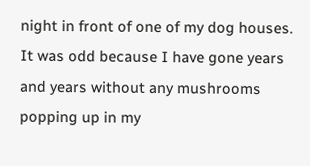night in front of one of my dog houses. It was odd because I have gone years and years without any mushrooms popping up in my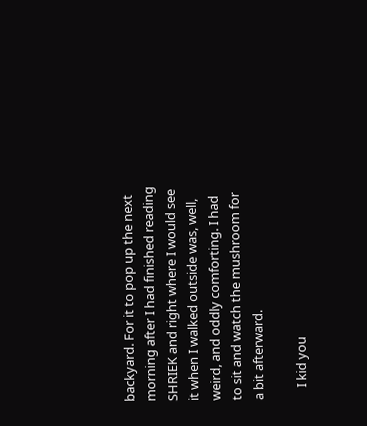backyard. For it to pop up the next morning after I had finished reading SHRIEK and right where I would see it when I walked outside was, well, weird, and oddly comforting. I had to sit and watch the mushroom for a bit afterward.

    I kid you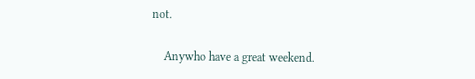not.

    Anywho have a great weekend.